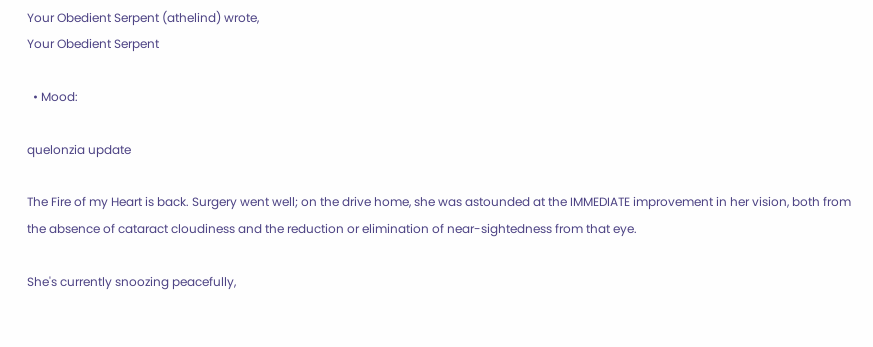Your Obedient Serpent (athelind) wrote,
Your Obedient Serpent

  • Mood:

quelonzia update

The Fire of my Heart is back. Surgery went well; on the drive home, she was astounded at the IMMEDIATE improvement in her vision, both from the absence of cataract cloudiness and the reduction or elimination of near-sightedness from that eye.

She's currently snoozing peacefully,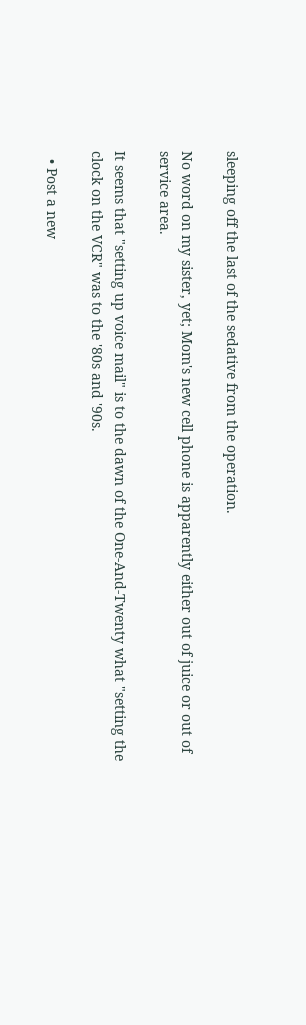sleeping off the last of the sedative from the operation.

No word on my sister, yet; Mom's new cell phone is apparently either out of juice or out of service area.

It seems that "setting up voice mail" is to the dawn of the One-And-Twenty what "setting the clock on the VCR" was to the '80s and '90s.

  • Post a new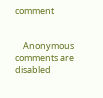comment


    Anonymous comments are disabled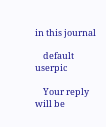in this journal

    default userpic

    Your reply will be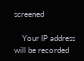screened

    Your IP address will be recorded